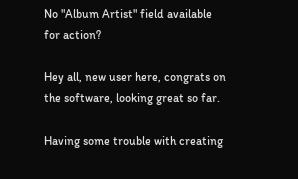No "Album Artist" field available for action?

Hey all, new user here, congrats on the software, looking great so far.

Having some trouble with creating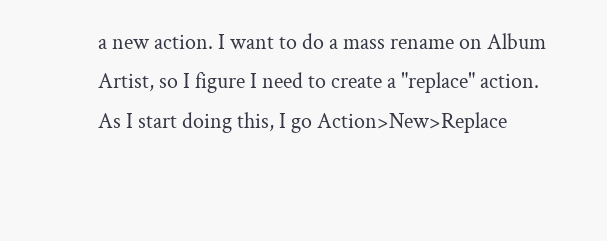a new action. I want to do a mass rename on Album Artist, so I figure I need to create a "replace" action. As I start doing this, I go Action>New>Replace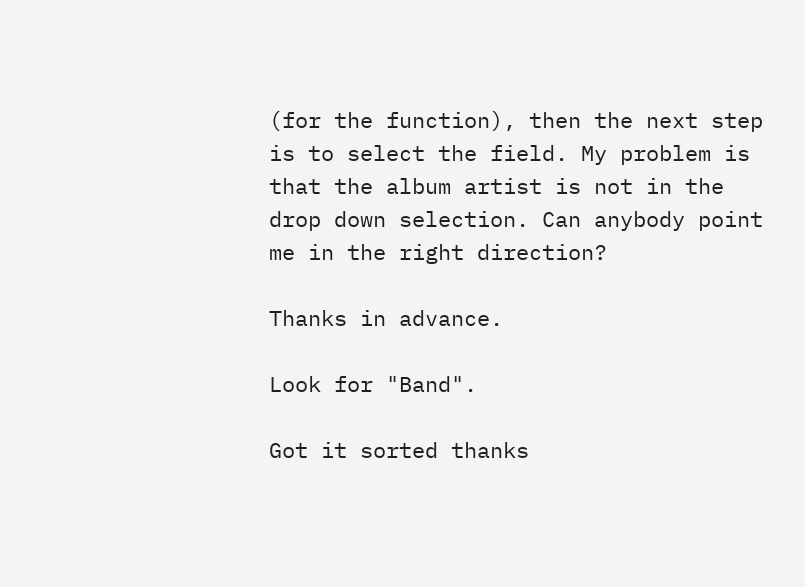(for the function), then the next step is to select the field. My problem is that the album artist is not in the drop down selection. Can anybody point me in the right direction?

Thanks in advance.

Look for "Band".

Got it sorted thanks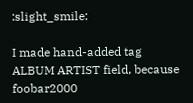:slight_smile:

I made hand-added tag ALBUM ARTIST field, because foobar2000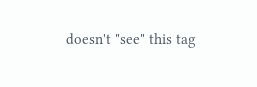doesn't "see" this tag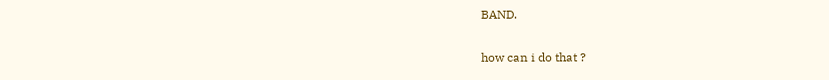BAND.

how can i do that ?